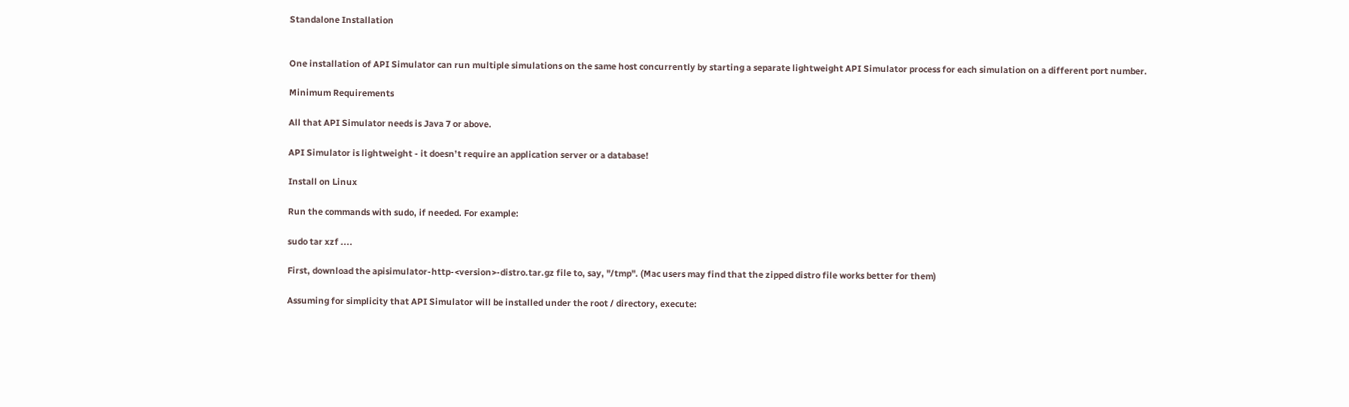Standalone Installation


One installation of API Simulator can run multiple simulations on the same host concurrently by starting a separate lightweight API Simulator process for each simulation on a different port number.

Minimum Requirements

All that API Simulator needs is Java 7 or above.

API Simulator is lightweight - it doesn’t require an application server or a database!

Install on Linux

Run the commands with sudo, if needed. For example:

sudo tar xzf ....

First, download the apisimulator-http-<version>-distro.tar.gz file to, say, "/tmp". (Mac users may find that the zipped distro file works better for them)

Assuming for simplicity that API Simulator will be installed under the root / directory, execute: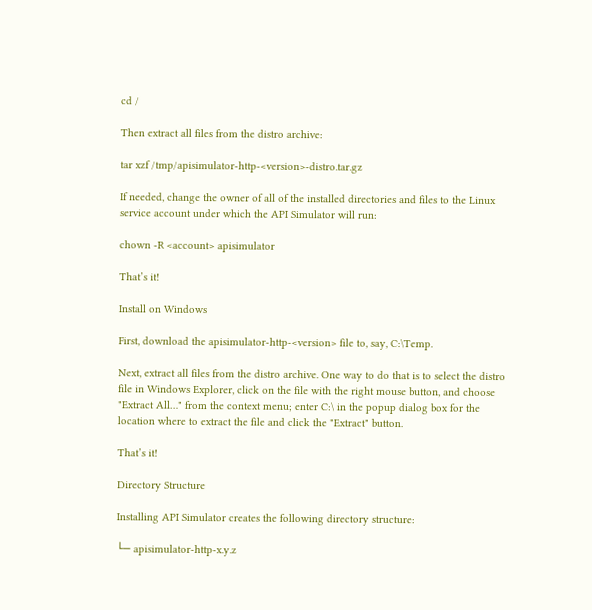cd /

Then extract all files from the distro archive:

tar xzf /tmp/apisimulator-http-<version>-distro.tar.gz

If needed, change the owner of all of the installed directories and files to the Linux service account under which the API Simulator will run:

chown -R <account> apisimulator

That’s it!

Install on Windows

First, download the apisimulator-http-<version> file to, say, C:\Temp.

Next, extract all files from the distro archive. One way to do that is to select the distro file in Windows Explorer, click on the file with the right mouse button, and choose "Extract All…" from the context menu; enter C:\ in the popup dialog box for the location where to extract the file and click the "Extract" button.

That’s it!

Directory Structure

Installing API Simulator creates the following directory structure:

└─ apisimulator-http-x.y.z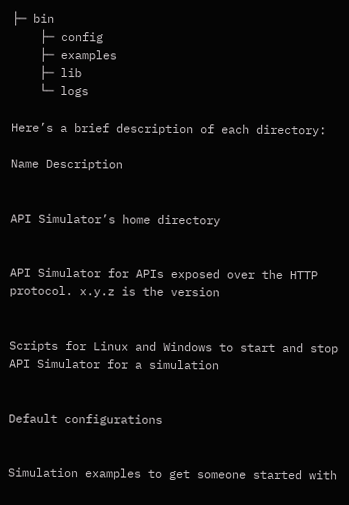├─ bin
    ├─ config
    ├─ examples
    ├─ lib
    └─ logs

Here’s a brief description of each directory:

Name Description


API Simulator’s home directory


API Simulator for APIs exposed over the HTTP protocol. x.y.z is the version


Scripts for Linux and Windows to start and stop API Simulator for a simulation


Default configurations


Simulation examples to get someone started with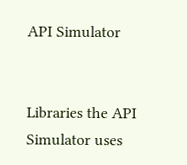API Simulator


Libraries the API Simulator uses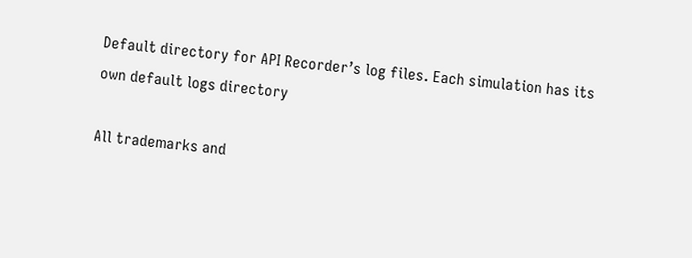Default directory for API Recorder’s log files. Each simulation has its own default logs directory

All trademarks and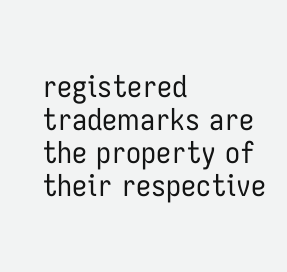registered trademarks are the property of their respective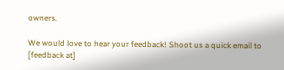owners.

We would love to hear your feedback! Shoot us a quick email to [feedback at]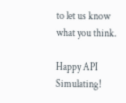to let us know what you think.

Happy API Simulating!